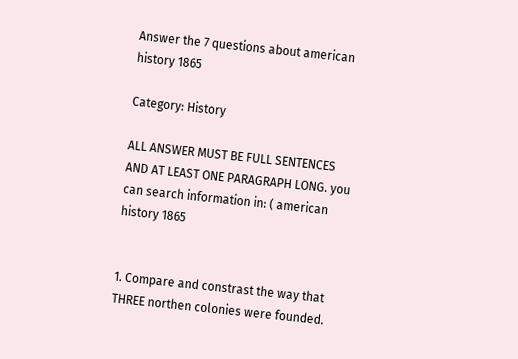Answer the 7 questions about american history 1865

Category: History

ALL ANSWER MUST BE FULL SENTENCES AND AT LEAST ONE PARAGRAPH LONG. you can search information in: ( american history 1865


1. Compare and constrast the way that THREE northen colonies were founded.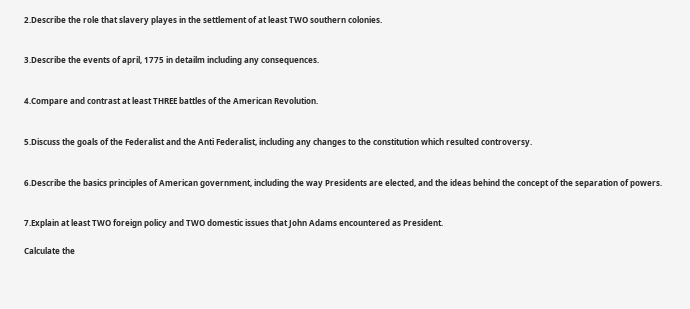2.Describe the role that slavery playes in the settlement of at least TWO southern colonies.


3.Describe the events of april, 1775 in detailm including any consequences.


4.Compare and contrast at least THREE battles of the American Revolution.


5.Discuss the goals of the Federalist and the Anti Federalist, including any changes to the constitution which resulted controversy.


6.Describe the basics principles of American government, including the way Presidents are elected, and the ideas behind the concept of the separation of powers.


7.Explain at least TWO foreign policy and TWO domestic issues that John Adams encountered as President.

Calculate the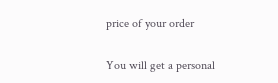price of your order

You will get a personal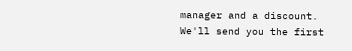manager and a discount.
We'll send you the first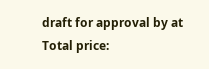draft for approval by at
Total price: